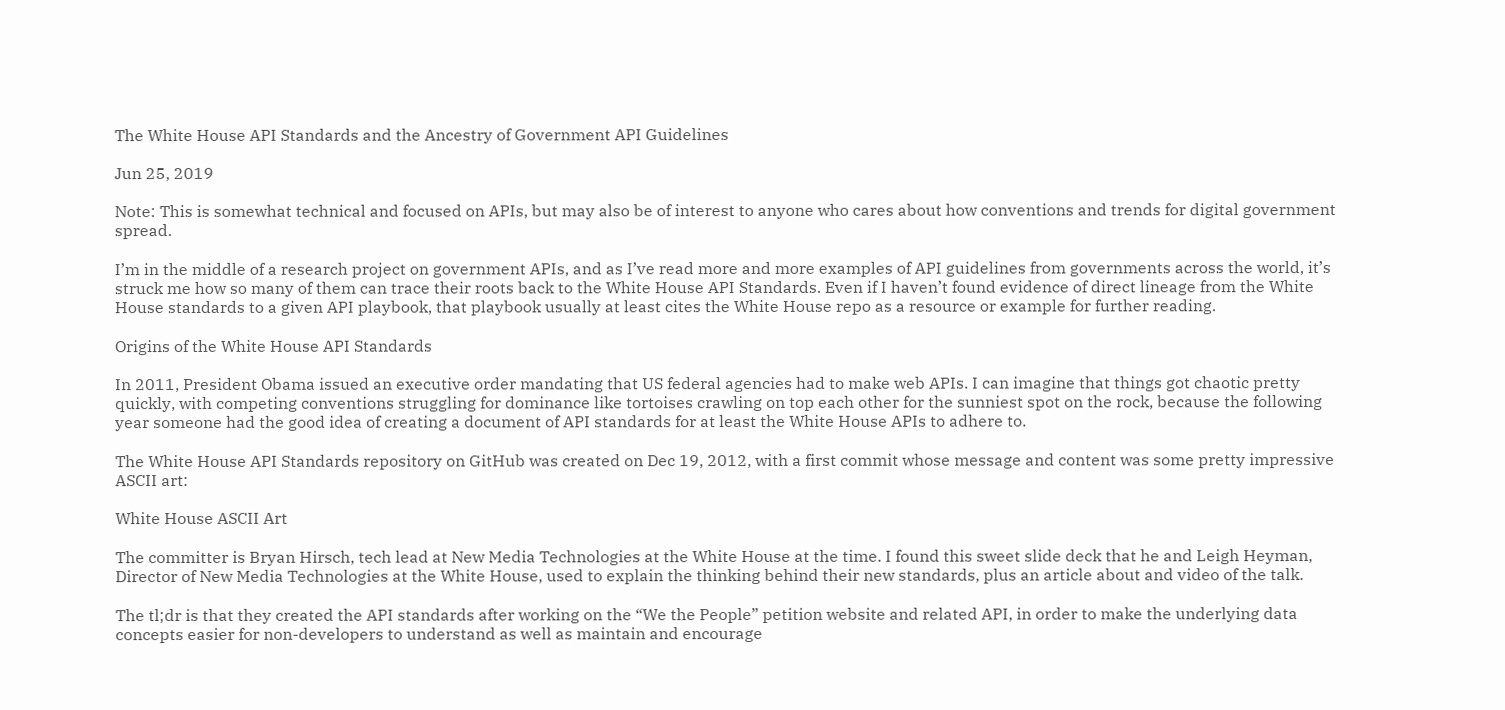The White House API Standards and the Ancestry of Government API Guidelines

Jun 25, 2019

Note: This is somewhat technical and focused on APIs, but may also be of interest to anyone who cares about how conventions and trends for digital government spread.

I’m in the middle of a research project on government APIs, and as I’ve read more and more examples of API guidelines from governments across the world, it’s struck me how so many of them can trace their roots back to the White House API Standards. Even if I haven’t found evidence of direct lineage from the White House standards to a given API playbook, that playbook usually at least cites the White House repo as a resource or example for further reading.

Origins of the White House API Standards

In 2011, President Obama issued an executive order mandating that US federal agencies had to make web APIs. I can imagine that things got chaotic pretty quickly, with competing conventions struggling for dominance like tortoises crawling on top each other for the sunniest spot on the rock, because the following year someone had the good idea of creating a document of API standards for at least the White House APIs to adhere to.

The White House API Standards repository on GitHub was created on Dec 19, 2012, with a first commit whose message and content was some pretty impressive ASCII art:

White House ASCII Art

The committer is Bryan Hirsch, tech lead at New Media Technologies at the White House at the time. I found this sweet slide deck that he and Leigh Heyman, Director of New Media Technologies at the White House, used to explain the thinking behind their new standards, plus an article about and video of the talk.

The tl;dr is that they created the API standards after working on the “We the People” petition website and related API, in order to make the underlying data concepts easier for non-developers to understand as well as maintain and encourage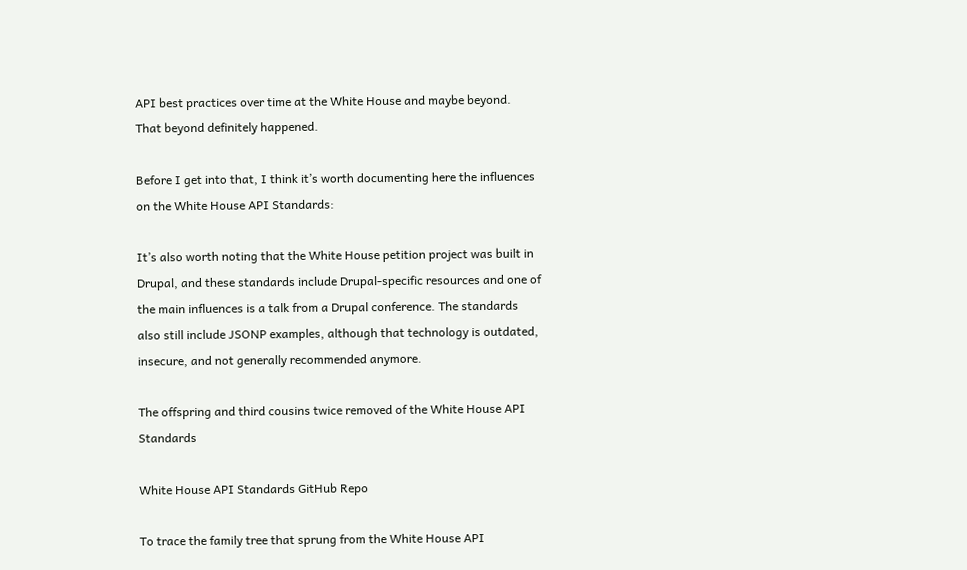API best practices over time at the White House and maybe beyond. That beyond definitely happened.

Before I get into that, I think it’s worth documenting here the influences on the White House API Standards:

It’s also worth noting that the White House petition project was built in Drupal, and these standards include Drupal-specific resources and one of the main influences is a talk from a Drupal conference. The standards also still include JSONP examples, although that technology is outdated, insecure, and not generally recommended anymore.

The offspring and third cousins twice removed of the White House API Standards

White House API Standards GitHub Repo

To trace the family tree that sprung from the White House API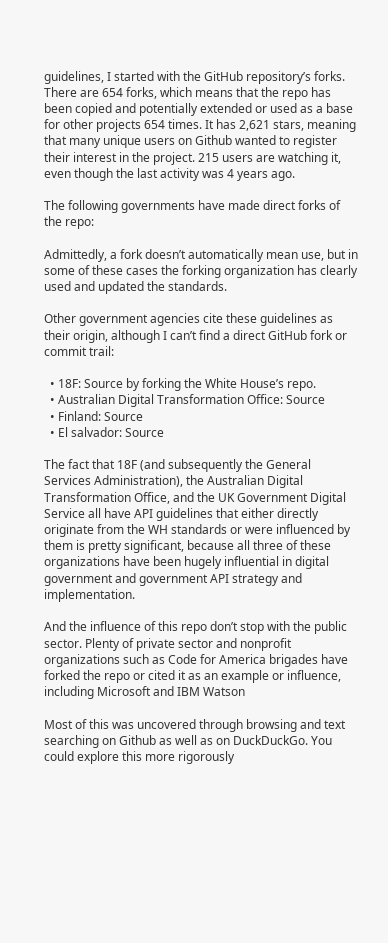guidelines, I started with the GitHub repository’s forks. There are 654 forks, which means that the repo has been copied and potentially extended or used as a base for other projects 654 times. It has 2,621 stars, meaning that many unique users on Github wanted to register their interest in the project. 215 users are watching it, even though the last activity was 4 years ago.

The following governments have made direct forks of the repo:

Admittedly, a fork doesn’t automatically mean use, but in some of these cases the forking organization has clearly used and updated the standards.

Other government agencies cite these guidelines as their origin, although I can’t find a direct GitHub fork or commit trail:

  • 18F: Source by forking the White House’s repo.
  • Australian Digital Transformation Office: Source
  • Finland: Source
  • El salvador: Source

The fact that 18F (and subsequently the General Services Administration), the Australian Digital Transformation Office, and the UK Government Digital Service all have API guidelines that either directly originate from the WH standards or were influenced by them is pretty significant, because all three of these organizations have been hugely influential in digital government and government API strategy and implementation.

And the influence of this repo don’t stop with the public sector. Plenty of private sector and nonprofit organizations such as Code for America brigades have forked the repo or cited it as an example or influence, including Microsoft and IBM Watson

Most of this was uncovered through browsing and text searching on Github as well as on DuckDuckGo. You could explore this more rigorously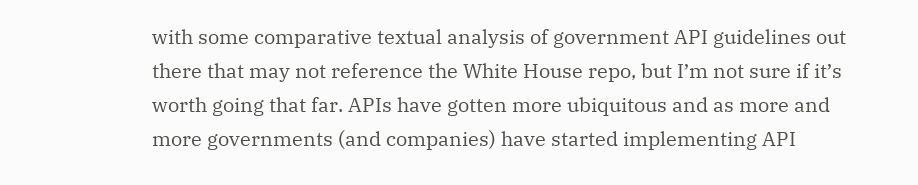with some comparative textual analysis of government API guidelines out there that may not reference the White House repo, but I’m not sure if it’s worth going that far. APIs have gotten more ubiquitous and as more and more governments (and companies) have started implementing API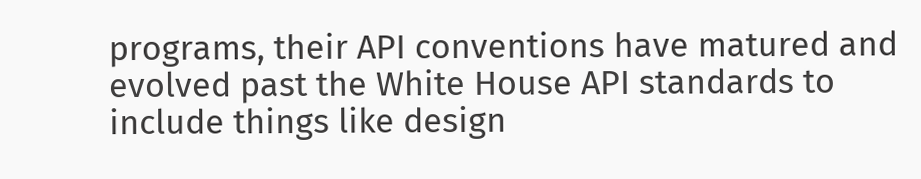programs, their API conventions have matured and evolved past the White House API standards to include things like design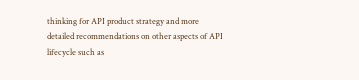thinking for API product strategy and more detailed recommendations on other aspects of API lifecycle such as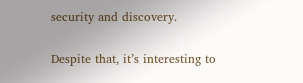security and discovery.

Despite that, it’s interesting to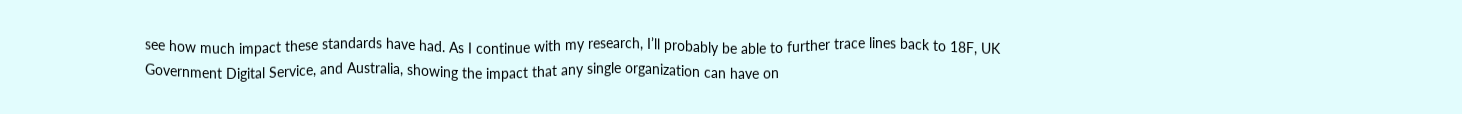see how much impact these standards have had. As I continue with my research, I’ll probably be able to further trace lines back to 18F, UK Government Digital Service, and Australia, showing the impact that any single organization can have on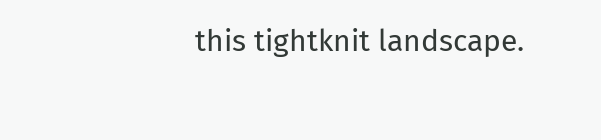this tightknit landscape.